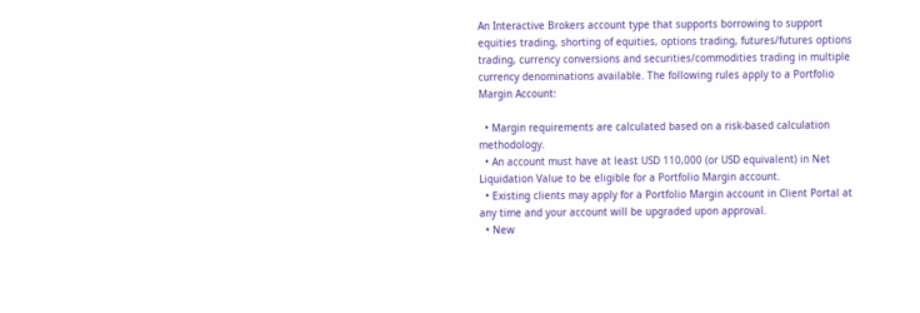An Interactive Brokers account type that supports borrowing to support equities trading, shorting of equities, options trading, futures/futures options trading, currency conversions and securities/commodities trading in multiple currency denominations available. The following rules apply to a Portfolio Margin Account:

  • Margin requirements are calculated based on a risk-based calculation methodology.
  • An account must have at least USD 110,000 (or USD equivalent) in Net Liquidation Value to be eligible for a Portfolio Margin account.
  • Existing clients may apply for a Portfolio Margin account in Client Portal at any time and your account will be upgraded upon approval.
  • New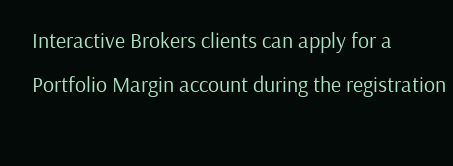Interactive Brokers clients can apply for a Portfolio Margin account during the registration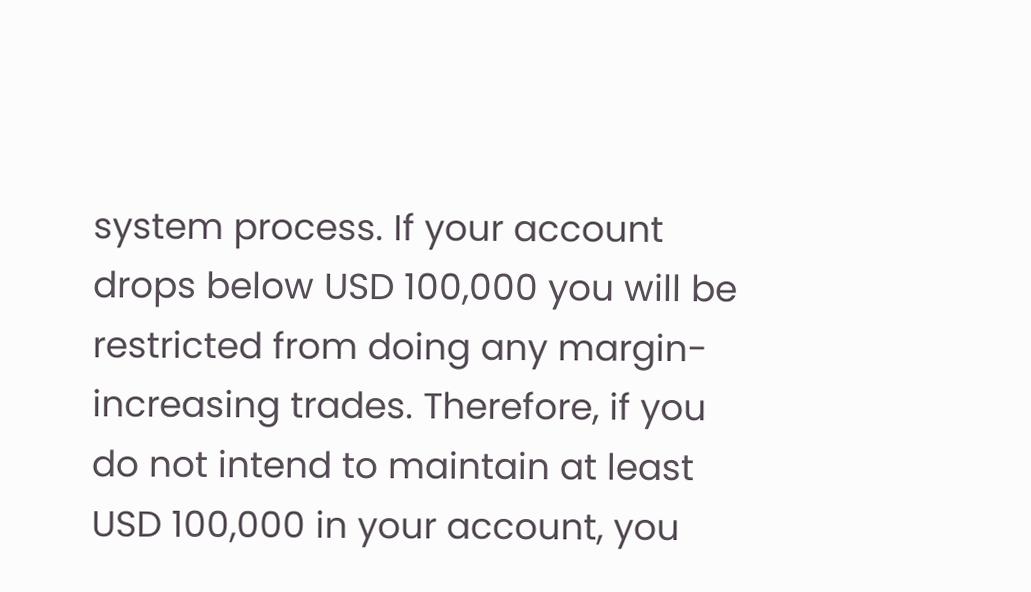system process. If your account drops below USD 100,000 you will be restricted from doing any margin-increasing trades. Therefore, if you do not intend to maintain at least USD 100,000 in your account, you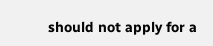should not apply for a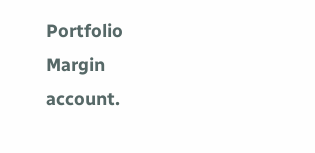Portfolio Margin account.